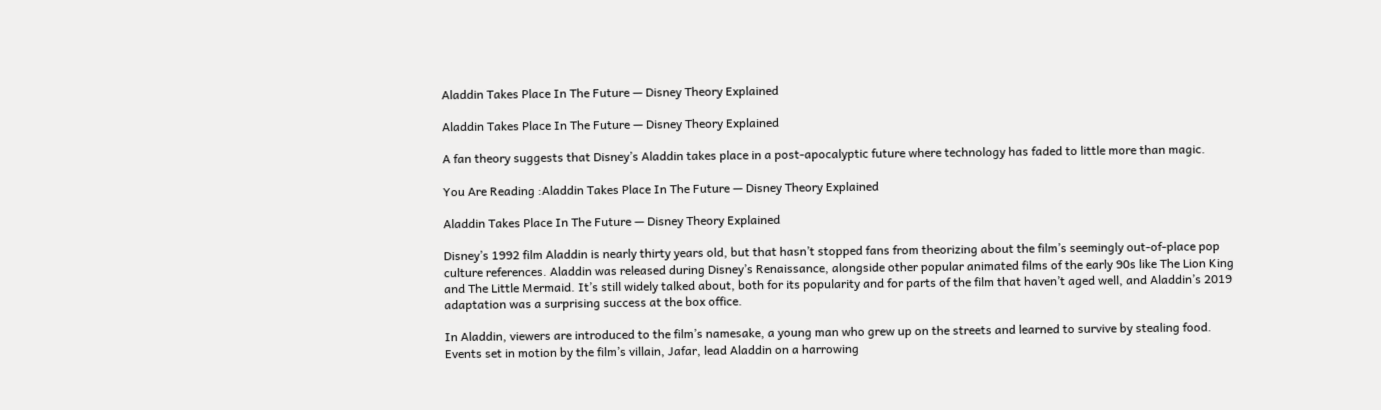Aladdin Takes Place In The Future — Disney Theory Explained

Aladdin Takes Place In The Future — Disney Theory Explained

A fan theory suggests that Disney’s Aladdin takes place in a post-apocalyptic future where technology has faded to little more than magic.

You Are Reading :Aladdin Takes Place In The Future — Disney Theory Explained

Aladdin Takes Place In The Future — Disney Theory Explained

Disney’s 1992 film Aladdin is nearly thirty years old, but that hasn’t stopped fans from theorizing about the film’s seemingly out-of-place pop culture references. Aladdin was released during Disney’s Renaissance, alongside other popular animated films of the early 90s like The Lion King and The Little Mermaid. It’s still widely talked about, both for its popularity and for parts of the film that haven’t aged well, and Aladdin’s 2019 adaptation was a surprising success at the box office.

In Aladdin, viewers are introduced to the film’s namesake, a young man who grew up on the streets and learned to survive by stealing food. Events set in motion by the film’s villain, Jafar, lead Aladdin on a harrowing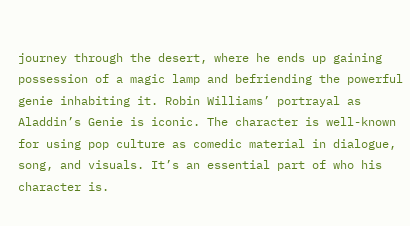journey through the desert, where he ends up gaining possession of a magic lamp and befriending the powerful genie inhabiting it. Robin Williams’ portrayal as Aladdin’s Genie is iconic. The character is well-known for using pop culture as comedic material in dialogue, song, and visuals. It’s an essential part of who his character is.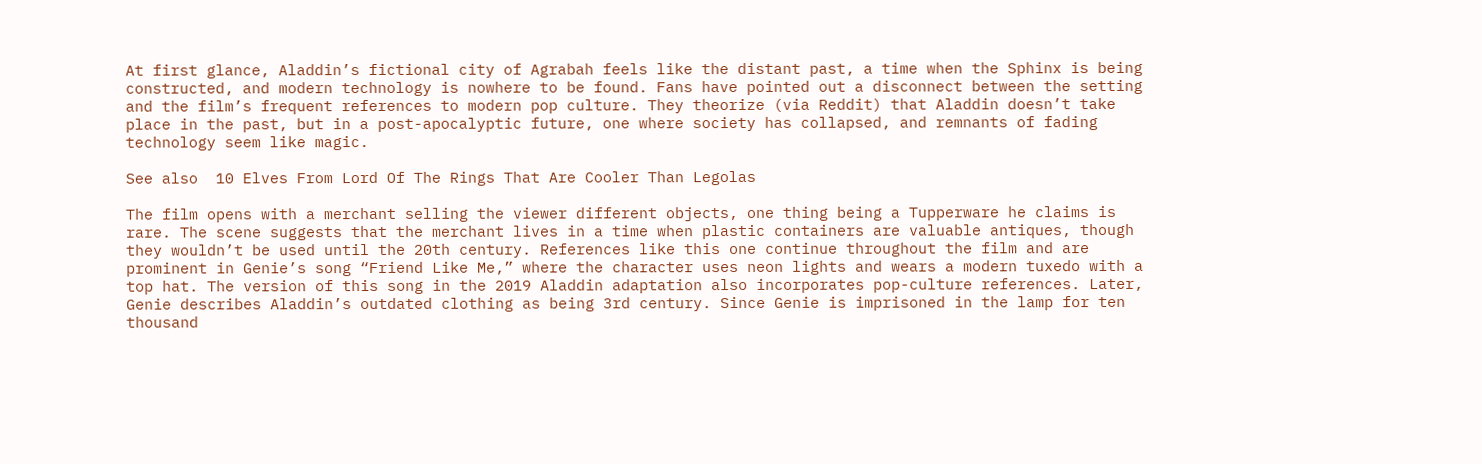At first glance, Aladdin’s fictional city of Agrabah feels like the distant past, a time when the Sphinx is being constructed, and modern technology is nowhere to be found. Fans have pointed out a disconnect between the setting and the film’s frequent references to modern pop culture. They theorize (via Reddit) that Aladdin doesn’t take place in the past, but in a post-apocalyptic future, one where society has collapsed, and remnants of fading technology seem like magic.

See also  10 Elves From Lord Of The Rings That Are Cooler Than Legolas

The film opens with a merchant selling the viewer different objects, one thing being a Tupperware he claims is rare. The scene suggests that the merchant lives in a time when plastic containers are valuable antiques, though they wouldn’t be used until the 20th century. References like this one continue throughout the film and are prominent in Genie’s song “Friend Like Me,” where the character uses neon lights and wears a modern tuxedo with a top hat. The version of this song in the 2019 Aladdin adaptation also incorporates pop-culture references. Later, Genie describes Aladdin’s outdated clothing as being 3rd century. Since Genie is imprisoned in the lamp for ten thousand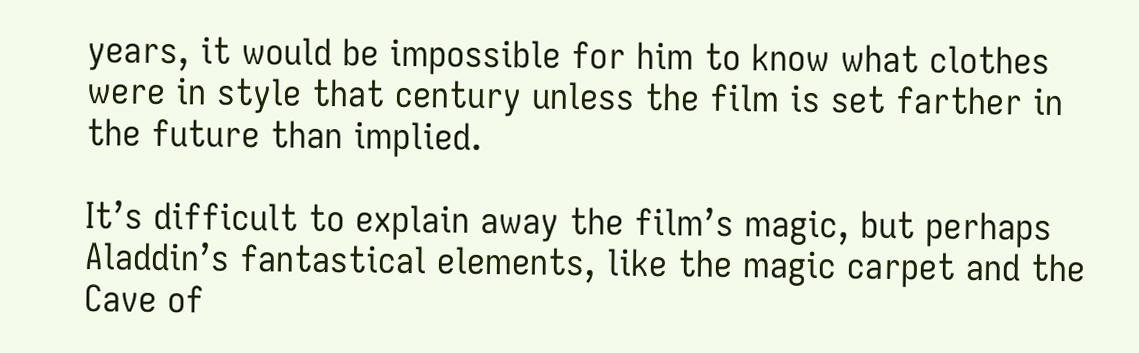years, it would be impossible for him to know what clothes were in style that century unless the film is set farther in the future than implied.

It’s difficult to explain away the film’s magic, but perhaps Aladdin’s fantastical elements, like the magic carpet and the Cave of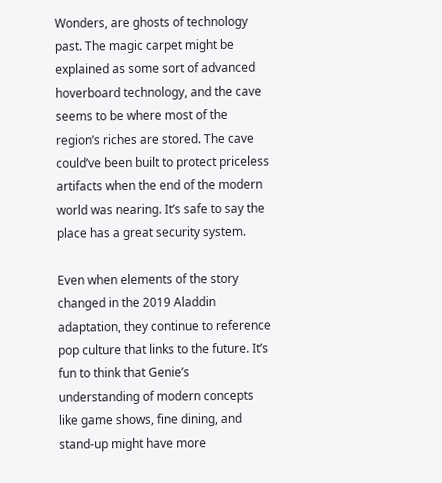Wonders, are ghosts of technology past. The magic carpet might be explained as some sort of advanced hoverboard technology, and the cave seems to be where most of the region’s riches are stored. The cave could’ve been built to protect priceless artifacts when the end of the modern world was nearing. It’s safe to say the place has a great security system.

Even when elements of the story changed in the 2019 Aladdin adaptation, they continue to reference pop culture that links to the future. It’s fun to think that Genie’s understanding of modern concepts like game shows, fine dining, and stand-up might have more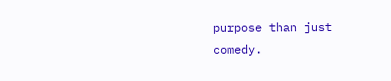purpose than just comedy.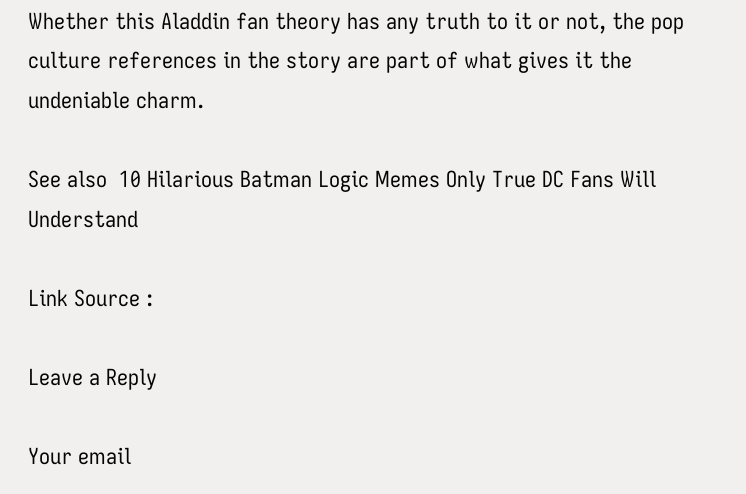Whether this Aladdin fan theory has any truth to it or not, the pop culture references in the story are part of what gives it the undeniable charm.

See also  10 Hilarious Batman Logic Memes Only True DC Fans Will Understand

Link Source :

Leave a Reply

Your email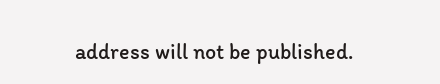address will not be published.